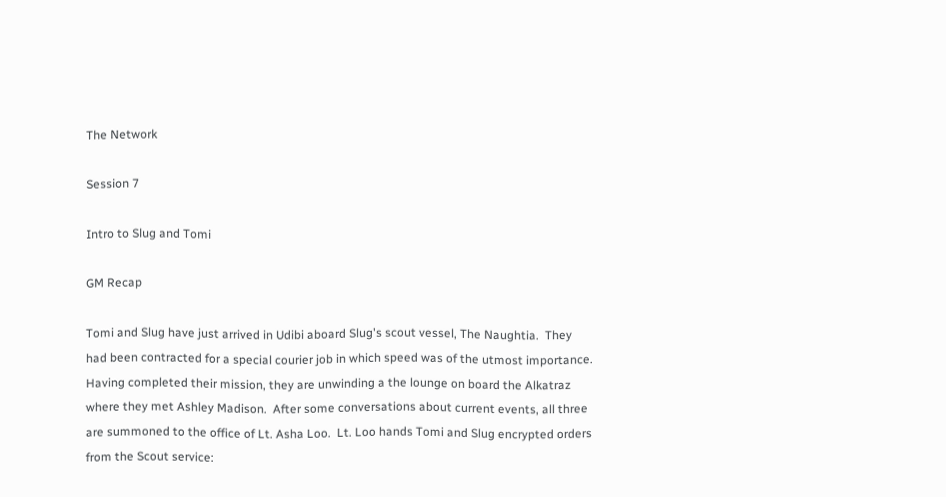The Network

Session 7

Intro to Slug and Tomi

GM Recap

Tomi and Slug have just arrived in Udibi aboard Slug's scout vessel, The Naughtia.  They had been contracted for a special courier job in which speed was of the utmost importance.  Having completed their mission, they are unwinding a the lounge on board the Alkatraz where they met Ashley Madison.  After some conversations about current events, all three are summoned to the office of Lt. Asha Loo.  Lt. Loo hands Tomi and Slug encrypted orders from the Scout service: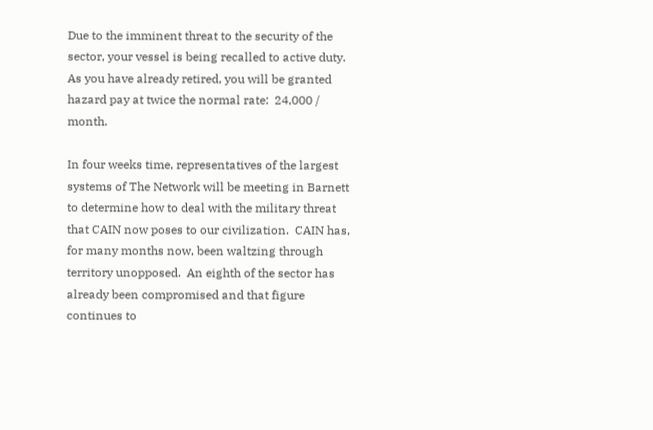Due to the imminent threat to the security of the sector, your vessel is being recalled to active duty.   As you have already retired, you will be granted hazard pay at twice the normal rate:  24,000 / month.

In four weeks time, representatives of the largest systems of The Network will be meeting in Barnett to determine how to deal with the military threat that CAIN now poses to our civilization.  CAIN has, for many months now, been waltzing through territory unopposed.  An eighth of the sector has already been compromised and that figure continues to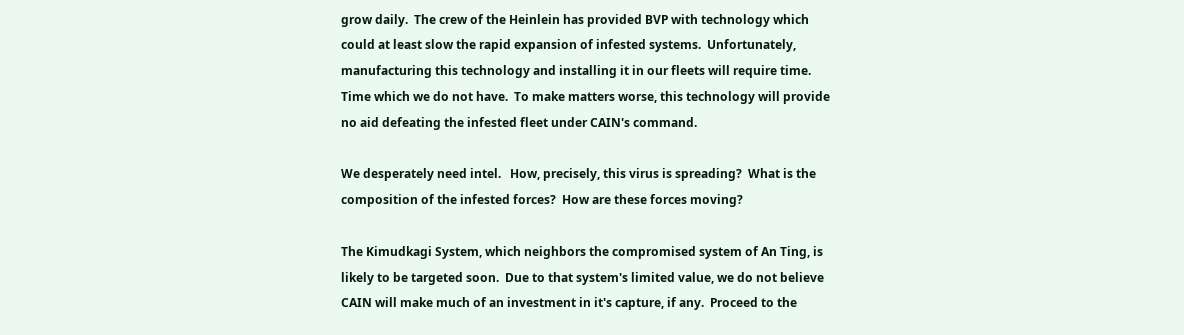grow daily.  The crew of the Heinlein has provided BVP with technology which could at least slow the rapid expansion of infested systems.  Unfortunately, manufacturing this technology and installing it in our fleets will require time.  Time which we do not have.  To make matters worse, this technology will provide no aid defeating the infested fleet under CAIN's command.

We desperately need intel.   How, precisely, this virus is spreading?  What is the composition of the infested forces?  How are these forces moving?

The Kimudkagi System, which neighbors the compromised system of An Ting, is likely to be targeted soon.  Due to that system's limited value, we do not believe CAIN will make much of an investment in it's capture, if any.  Proceed to the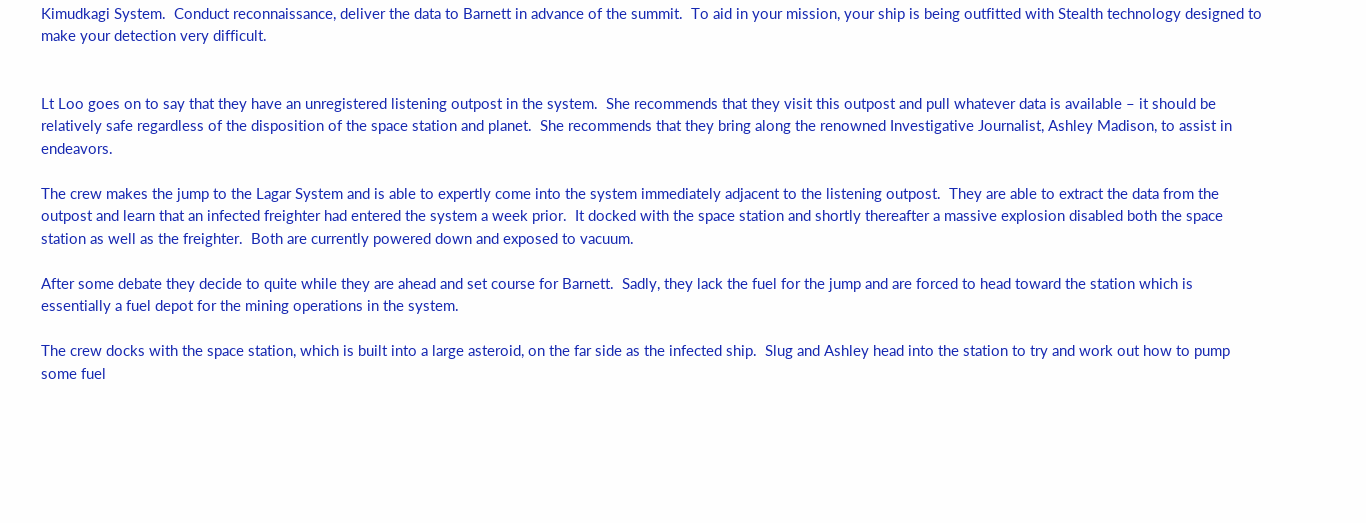Kimudkagi System.  Conduct reconnaissance, deliver the data to Barnett in advance of the summit.  To aid in your mission, your ship is being outfitted with Stealth technology designed to make your detection very difficult.


Lt Loo goes on to say that they have an unregistered listening outpost in the system.  She recommends that they visit this outpost and pull whatever data is available – it should be relatively safe regardless of the disposition of the space station and planet.  She recommends that they bring along the renowned Investigative Journalist, Ashley Madison, to assist in endeavors.

The crew makes the jump to the Lagar System and is able to expertly come into the system immediately adjacent to the listening outpost.  They are able to extract the data from the outpost and learn that an infected freighter had entered the system a week prior.  It docked with the space station and shortly thereafter a massive explosion disabled both the space station as well as the freighter.  Both are currently powered down and exposed to vacuum.

After some debate they decide to quite while they are ahead and set course for Barnett.  Sadly, they lack the fuel for the jump and are forced to head toward the station which is essentially a fuel depot for the mining operations in the system.

The crew docks with the space station, which is built into a large asteroid, on the far side as the infected ship.  Slug and Ashley head into the station to try and work out how to pump some fuel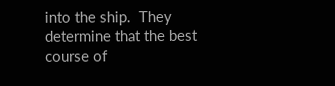into the ship.  They determine that the best course of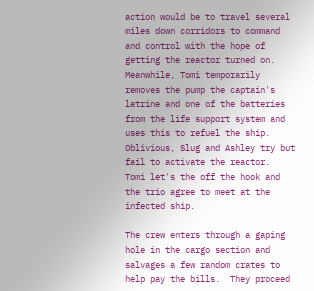action would be to travel several miles down corridors to command and control with the hope of getting the reactor turned on.  Meanwhile, Tomi temporarily removes the pump the captain's latrine and one of the batteries from the life support system and uses this to refuel the ship.  Oblivious, Slug and Ashley try but fail to activate the reactor.  Tomi let's the off the hook and the trio agree to meet at the infected ship.

The crew enters through a gaping hole in the cargo section and salvages a few random crates to help pay the bills.  They proceed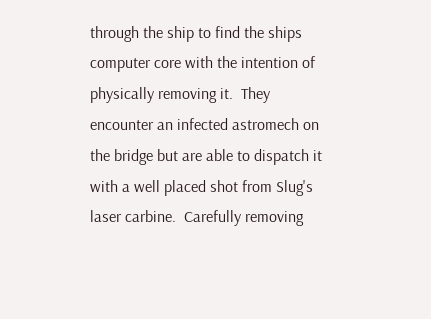through the ship to find the ships computer core with the intention of physically removing it.  They encounter an infected astromech on the bridge but are able to dispatch it with a well placed shot from Slug's laser carbine.  Carefully removing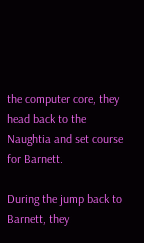the computer core, they head back to the Naughtia and set course for Barnett.

During the jump back to Barnett, they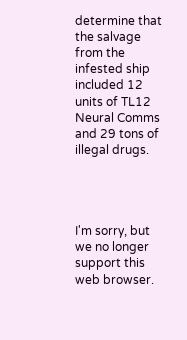determine that the salvage from the infested ship included 12 units of TL12 Neural Comms and 29 tons of illegal drugs.




I'm sorry, but we no longer support this web browser.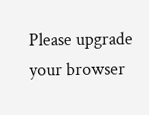Please upgrade your browser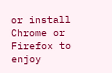or install Chrome or Firefox to enjoy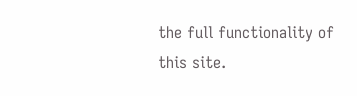the full functionality of this site.